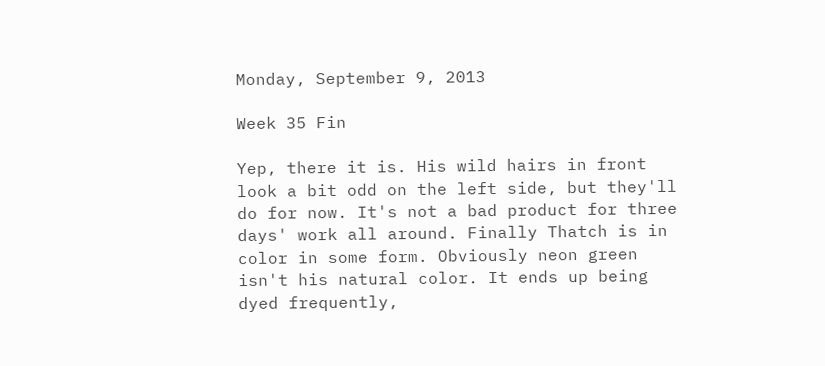Monday, September 9, 2013

Week 35 Fin

Yep, there it is. His wild hairs in front look a bit odd on the left side, but they'll do for now. It's not a bad product for three days' work all around. Finally Thatch is in color in some form. Obviously neon green isn't his natural color. It ends up being dyed frequently,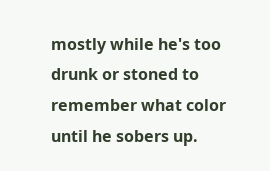mostly while he's too drunk or stoned to remember what color until he sobers up.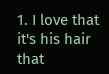1. I love that it's his hair that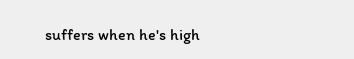suffers when he's high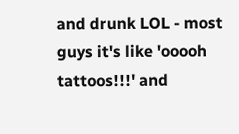and drunk LOL - most guys it's like 'ooooh tattoos!!!' and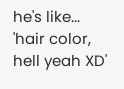he's like... 'hair color, hell yeah XD'